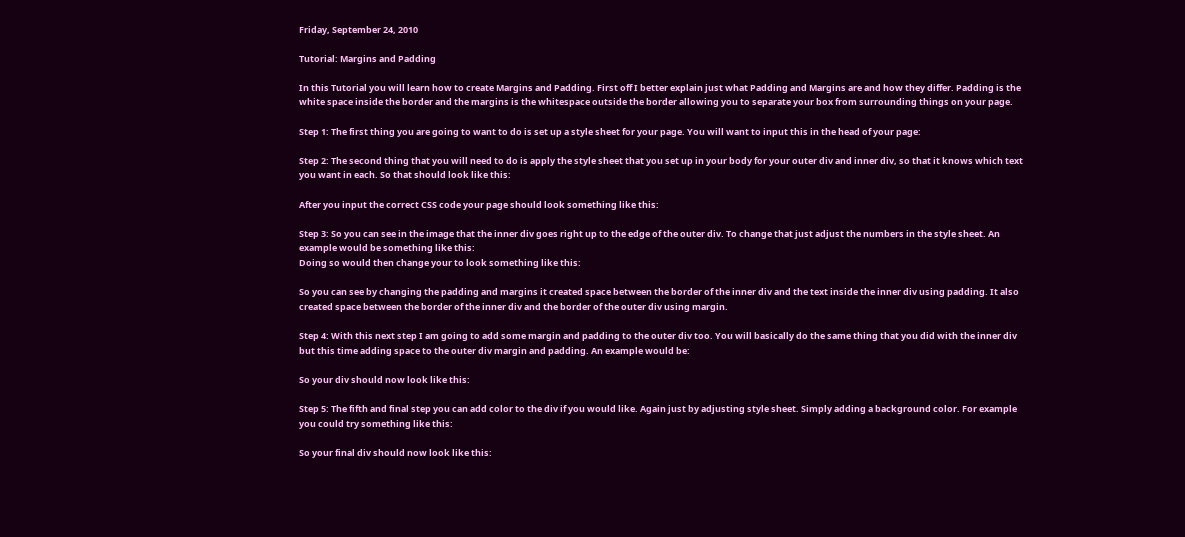Friday, September 24, 2010

Tutorial: Margins and Padding

In this Tutorial you will learn how to create Margins and Padding. First off I better explain just what Padding and Margins are and how they differ. Padding is the white space inside the border and the margins is the whitespace outside the border allowing you to separate your box from surrounding things on your page.

Step 1: The first thing you are going to want to do is set up a style sheet for your page. You will want to input this in the head of your page:

Step 2: The second thing that you will need to do is apply the style sheet that you set up in your body for your outer div and inner div, so that it knows which text you want in each. So that should look like this:

After you input the correct CSS code your page should look something like this:

Step 3: So you can see in the image that the inner div goes right up to the edge of the outer div. To change that just adjust the numbers in the style sheet. An example would be something like this:
Doing so would then change your to look something like this:

So you can see by changing the padding and margins it created space between the border of the inner div and the text inside the inner div using padding. It also created space between the border of the inner div and the border of the outer div using margin.

Step 4: With this next step I am going to add some margin and padding to the outer div too. You will basically do the same thing that you did with the inner div but this time adding space to the outer div margin and padding. An example would be:

So your div should now look like this:

Step 5: The fifth and final step you can add color to the div if you would like. Again just by adjusting style sheet. Simply adding a background color. For example you could try something like this:

So your final div should now look like this: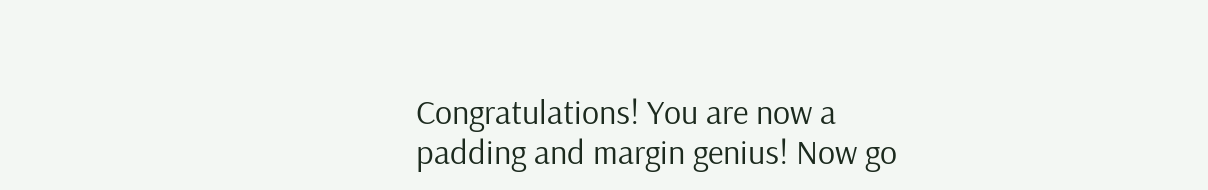Congratulations! You are now a padding and margin genius! Now go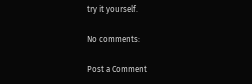try it yourself.

No comments:

Post a Comment